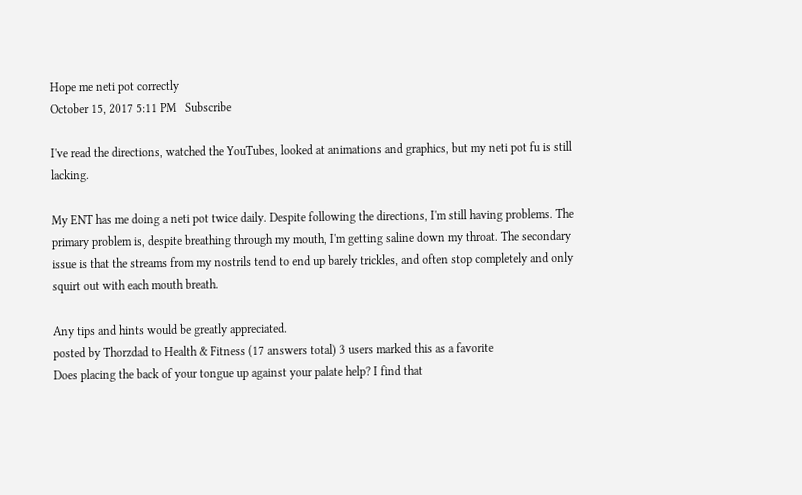Hope me neti pot correctly
October 15, 2017 5:11 PM   Subscribe

I've read the directions, watched the YouTubes, looked at animations and graphics, but my neti pot fu is still lacking.

My ENT has me doing a neti pot twice daily. Despite following the directions, I'm still having problems. The primary problem is, despite breathing through my mouth, I'm getting saline down my throat. The secondary issue is that the streams from my nostrils tend to end up barely trickles, and often stop completely and only squirt out with each mouth breath.

Any tips and hints would be greatly appreciated.
posted by Thorzdad to Health & Fitness (17 answers total) 3 users marked this as a favorite
Does placing the back of your tongue up against your palate help? I find that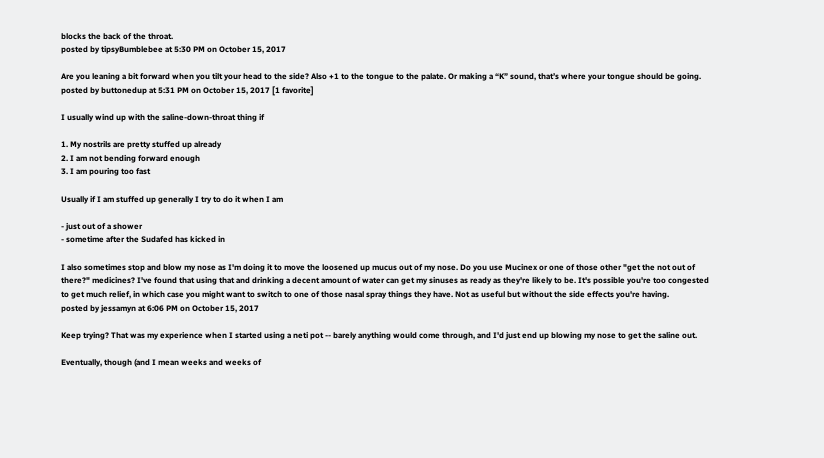blocks the back of the throat.
posted by tipsyBumblebee at 5:30 PM on October 15, 2017

Are you leaning a bit forward when you tilt your head to the side? Also +1 to the tongue to the palate. Or making a “K” sound, that’s where your tongue should be going.
posted by buttonedup at 5:31 PM on October 15, 2017 [1 favorite]

I usually wind up with the saline-down-throat thing if

1. My nostrils are pretty stuffed up already
2. I am not bending forward enough
3. I am pouring too fast

Usually if I am stuffed up generally I try to do it when I am

- just out of a shower
- sometime after the Sudafed has kicked in

I also sometimes stop and blow my nose as I'm doing it to move the loosened up mucus out of my nose. Do you use Mucinex or one of those other "get the not out of there?" medicines? I've found that using that and drinking a decent amount of water can get my sinuses as ready as they're likely to be. It's possible you're too congested to get much relief, in which case you might want to switch to one of those nasal spray things they have. Not as useful but without the side effects you're having.
posted by jessamyn at 6:06 PM on October 15, 2017

Keep trying? That was my experience when I started using a neti pot -- barely anything would come through, and I'd just end up blowing my nose to get the saline out.

Eventually, though (and I mean weeks and weeks of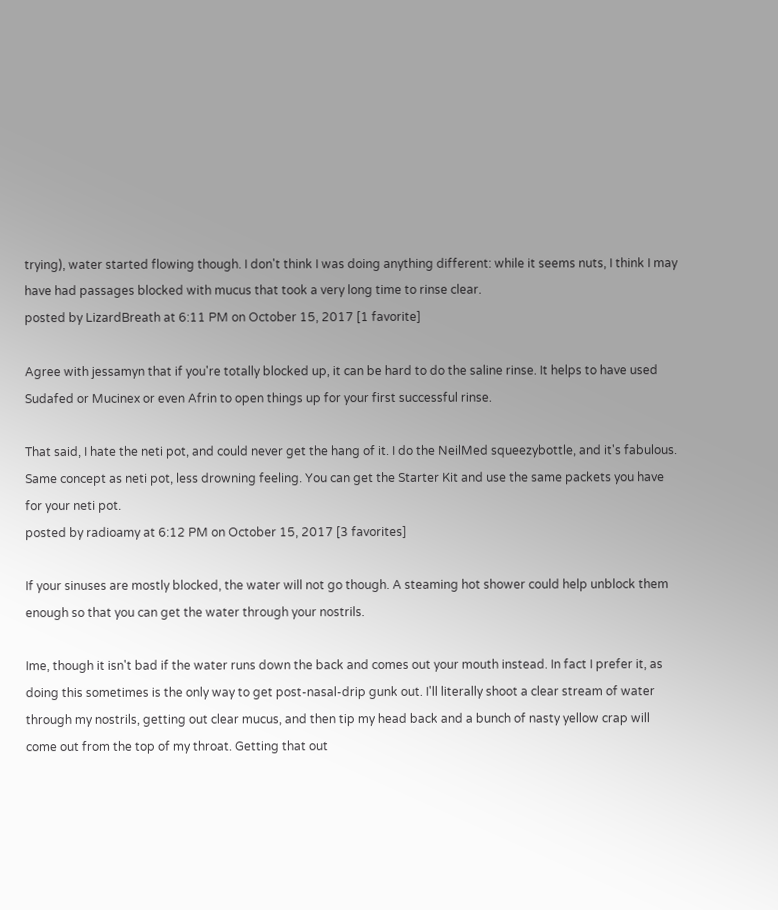trying), water started flowing though. I don't think I was doing anything different: while it seems nuts, I think I may have had passages blocked with mucus that took a very long time to rinse clear.
posted by LizardBreath at 6:11 PM on October 15, 2017 [1 favorite]

Agree with jessamyn that if you're totally blocked up, it can be hard to do the saline rinse. It helps to have used Sudafed or Mucinex or even Afrin to open things up for your first successful rinse.

That said, I hate the neti pot, and could never get the hang of it. I do the NeilMed squeezybottle, and it's fabulous. Same concept as neti pot, less drowning feeling. You can get the Starter Kit and use the same packets you have for your neti pot.
posted by radioamy at 6:12 PM on October 15, 2017 [3 favorites]

If your sinuses are mostly blocked, the water will not go though. A steaming hot shower could help unblock them enough so that you can get the water through your nostrils.

Ime, though it isn't bad if the water runs down the back and comes out your mouth instead. In fact I prefer it, as doing this sometimes is the only way to get post-nasal-drip gunk out. I'll literally shoot a clear stream of water through my nostrils, getting out clear mucus, and then tip my head back and a bunch of nasty yellow crap will come out from the top of my throat. Getting that out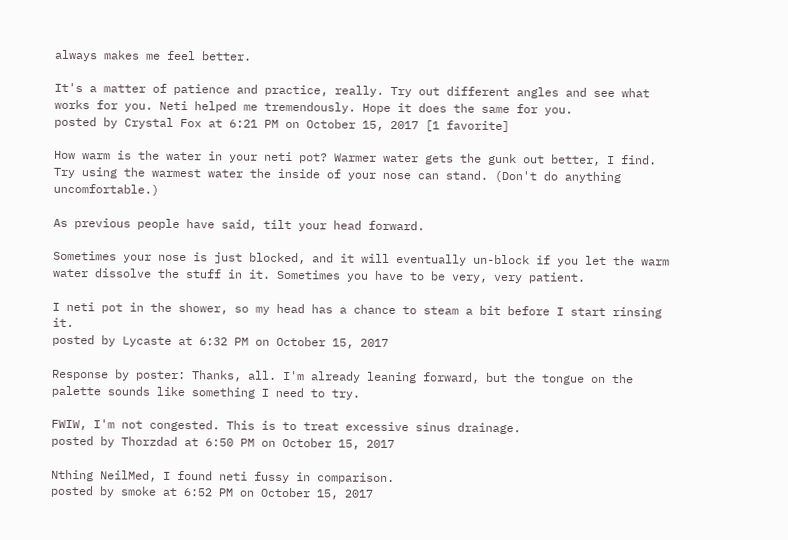always makes me feel better.

It's a matter of patience and practice, really. Try out different angles and see what works for you. Neti helped me tremendously. Hope it does the same for you.
posted by Crystal Fox at 6:21 PM on October 15, 2017 [1 favorite]

How warm is the water in your neti pot? Warmer water gets the gunk out better, I find. Try using the warmest water the inside of your nose can stand. (Don't do anything uncomfortable.)

As previous people have said, tilt your head forward.

Sometimes your nose is just blocked, and it will eventually un-block if you let the warm water dissolve the stuff in it. Sometimes you have to be very, very patient.

I neti pot in the shower, so my head has a chance to steam a bit before I start rinsing it.
posted by Lycaste at 6:32 PM on October 15, 2017

Response by poster: Thanks, all. I'm already leaning forward, but the tongue on the palette sounds like something I need to try.

FWIW, I'm not congested. This is to treat excessive sinus drainage.
posted by Thorzdad at 6:50 PM on October 15, 2017

Nthing NeilMed, I found neti fussy in comparison.
posted by smoke at 6:52 PM on October 15, 2017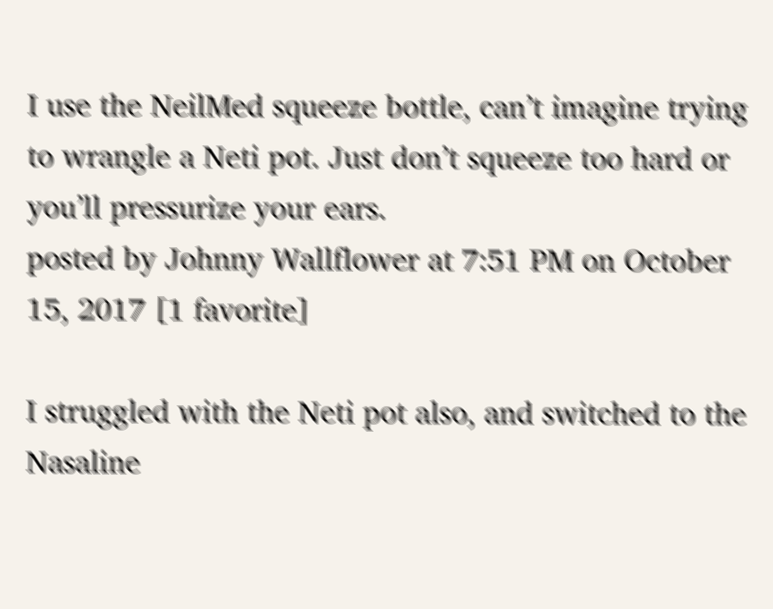I use the NeilMed squeeze bottle, can’t imagine trying to wrangle a Neti pot. Just don’t squeeze too hard or you’ll pressurize your ears.
posted by Johnny Wallflower at 7:51 PM on October 15, 2017 [1 favorite]

I struggled with the Neti pot also, and switched to the Nasaline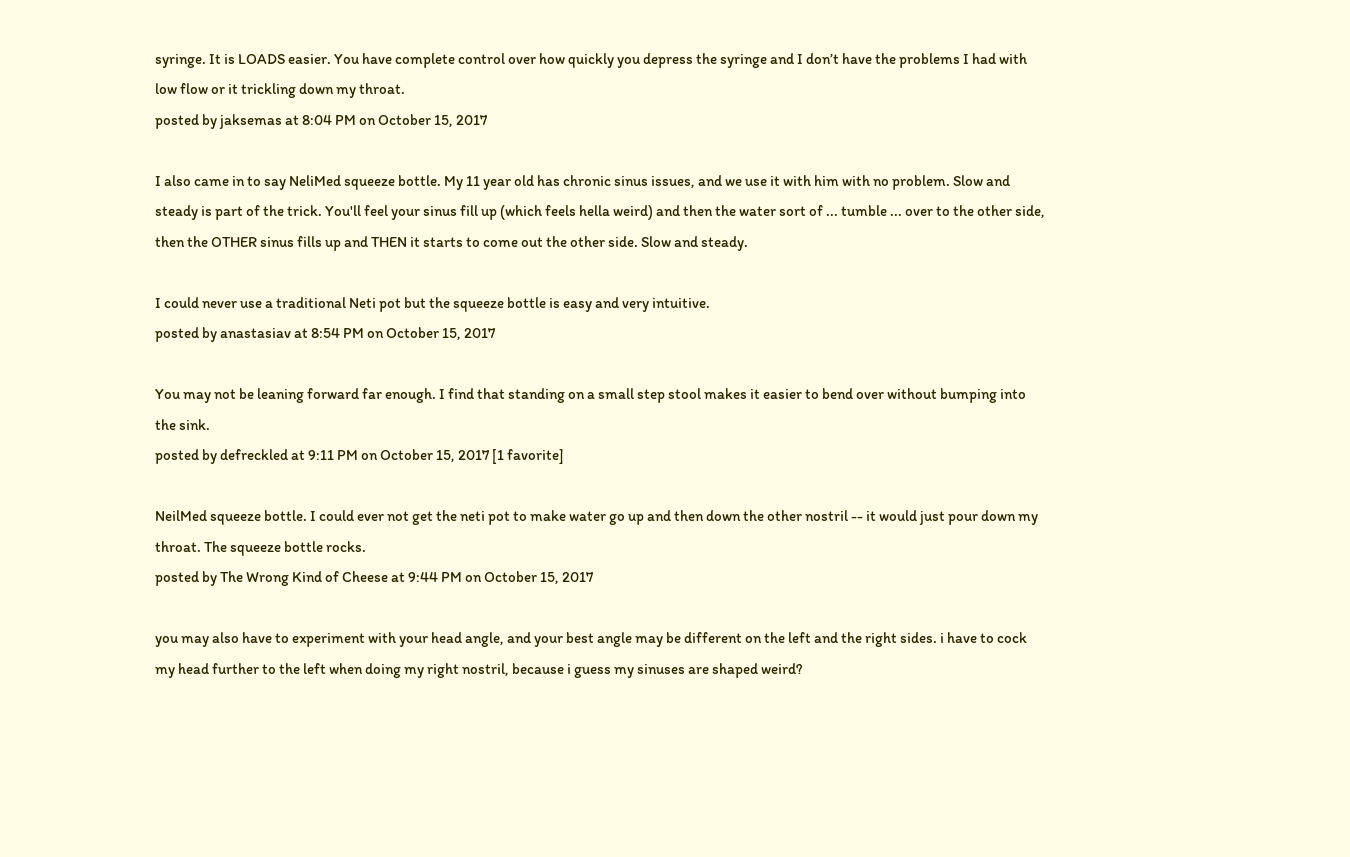syringe. It is LOADS easier. You have complete control over how quickly you depress the syringe and I don’t have the problems I had with low flow or it trickling down my throat.
posted by jaksemas at 8:04 PM on October 15, 2017

I also came in to say NeliMed squeeze bottle. My 11 year old has chronic sinus issues, and we use it with him with no problem. Slow and steady is part of the trick. You'll feel your sinus fill up (which feels hella weird) and then the water sort of ... tumble ... over to the other side, then the OTHER sinus fills up and THEN it starts to come out the other side. Slow and steady.

I could never use a traditional Neti pot but the squeeze bottle is easy and very intuitive.
posted by anastasiav at 8:54 PM on October 15, 2017

You may not be leaning forward far enough. I find that standing on a small step stool makes it easier to bend over without bumping into the sink.
posted by defreckled at 9:11 PM on October 15, 2017 [1 favorite]

NeilMed squeeze bottle. I could ever not get the neti pot to make water go up and then down the other nostril -- it would just pour down my throat. The squeeze bottle rocks.
posted by The Wrong Kind of Cheese at 9:44 PM on October 15, 2017

you may also have to experiment with your head angle, and your best angle may be different on the left and the right sides. i have to cock my head further to the left when doing my right nostril, because i guess my sinuses are shaped weird?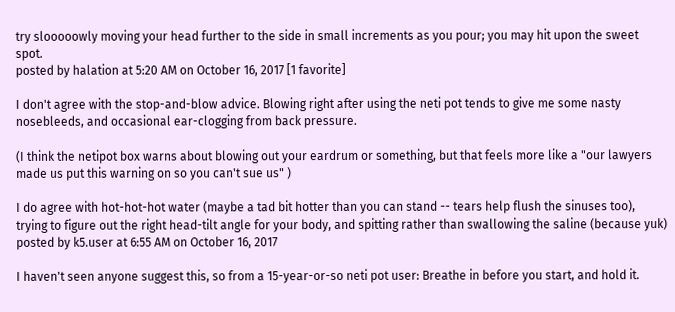try slooooowly moving your head further to the side in small increments as you pour; you may hit upon the sweet spot.
posted by halation at 5:20 AM on October 16, 2017 [1 favorite]

I don't agree with the stop-and-blow advice. Blowing right after using the neti pot tends to give me some nasty nosebleeds, and occasional ear-clogging from back pressure.

(I think the netipot box warns about blowing out your eardrum or something, but that feels more like a "our lawyers made us put this warning on so you can't sue us" )

I do agree with hot-hot-hot water (maybe a tad bit hotter than you can stand -- tears help flush the sinuses too), trying to figure out the right head-tilt angle for your body, and spitting rather than swallowing the saline (because yuk)
posted by k5.user at 6:55 AM on October 16, 2017

I haven't seen anyone suggest this, so from a 15-year-or-so neti pot user: Breathe in before you start, and hold it.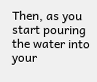Then, as you start pouring the water into your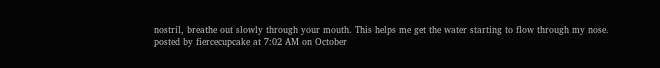nostril, breathe out slowly through your mouth. This helps me get the water starting to flow through my nose.
posted by fiercecupcake at 7:02 AM on October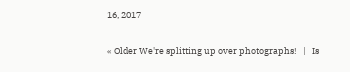16, 2017

« Older We're splitting up over photographs!   |   Is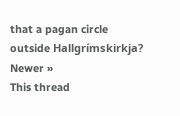that a pagan circle outside Hallgrímskirkja? Newer »
This thread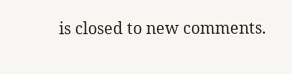is closed to new comments.